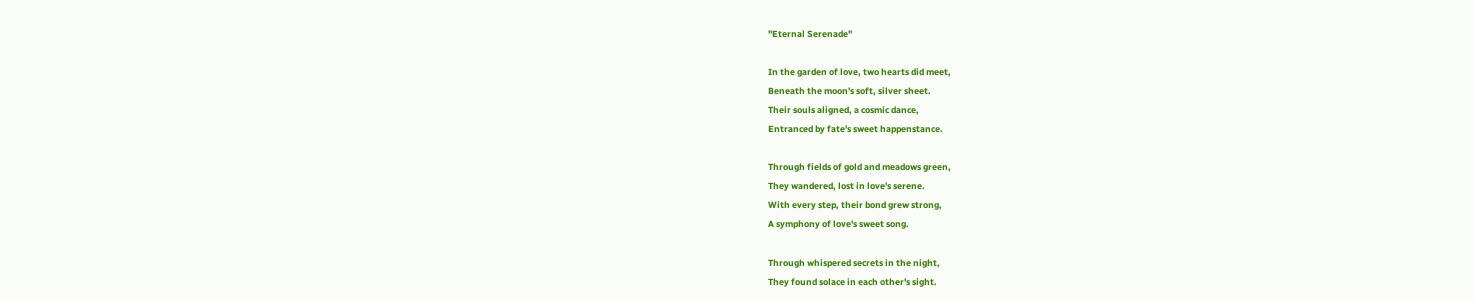"Eternal Serenade"

In the garden of love, two hearts did meet,
Beneath the moon's soft, silver sheet.
Their souls aligned, a cosmic dance,
Entranced by fate's sweet happenstance.

Through fields of gold and meadows green,
They wandered, lost in love's serene.
With every step, their bond grew strong,
A symphony of love's sweet song.

Through whispered secrets in the night,
They found solace in each other's sight.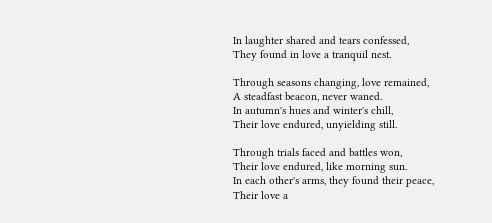In laughter shared and tears confessed,
They found in love a tranquil nest.

Through seasons changing, love remained,
A steadfast beacon, never waned.
In autumn's hues and winter's chill,
Their love endured, unyielding still.

Through trials faced and battles won,
Their love endured, like morning sun.
In each other's arms, they found their peace,
Their love a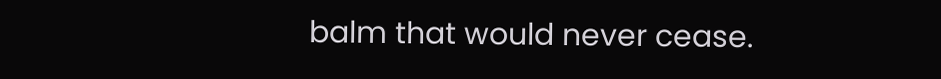balm that would never cease.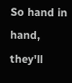So hand in hand, they'll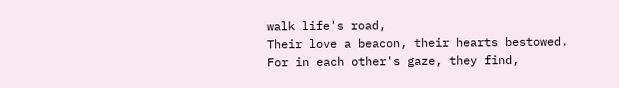walk life's road,
Their love a beacon, their hearts bestowed.
For in each other's gaze, they find,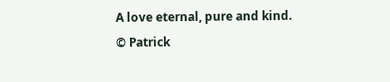A love eternal, pure and kind.
© Patrick